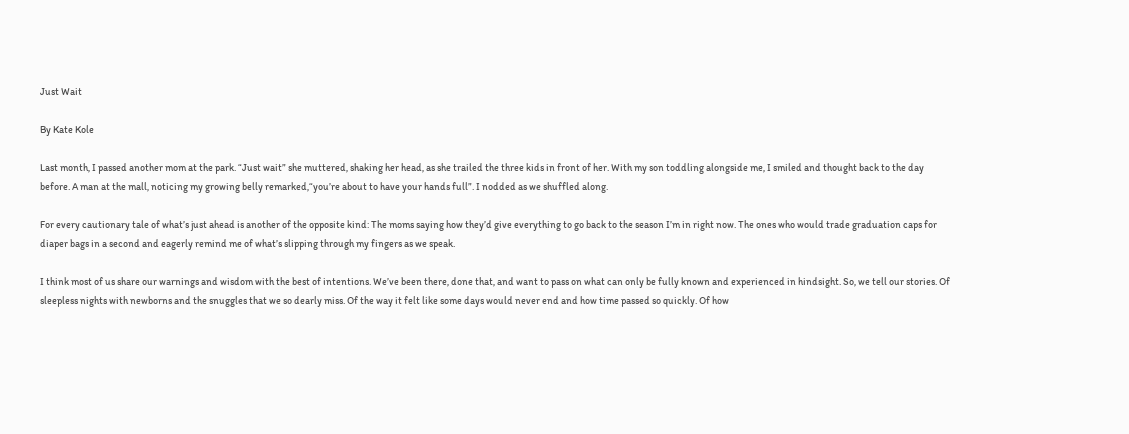Just Wait

By Kate Kole

Last month, I passed another mom at the park. “Just wait” she muttered, shaking her head, as she trailed the three kids in front of her. With my son toddling alongside me, I smiled and thought back to the day before. A man at the mall, noticing my growing belly remarked,“you’re about to have your hands full”. I nodded as we shuffled along.

For every cautionary tale of what’s just ahead is another of the opposite kind: The moms saying how they’d give everything to go back to the season I’m in right now. The ones who would trade graduation caps for diaper bags in a second and eagerly remind me of what’s slipping through my fingers as we speak.

I think most of us share our warnings and wisdom with the best of intentions. We’ve been there, done that, and want to pass on what can only be fully known and experienced in hindsight. So, we tell our stories. Of sleepless nights with newborns and the snuggles that we so dearly miss. Of the way it felt like some days would never end and how time passed so quickly. Of how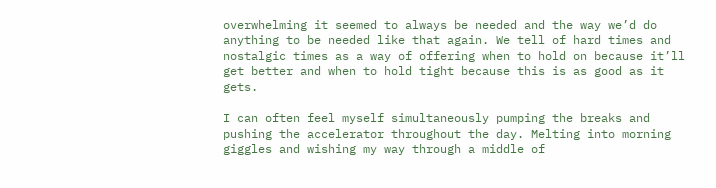overwhelming it seemed to always be needed and the way we’d do anything to be needed like that again. We tell of hard times and nostalgic times as a way of offering when to hold on because it’ll get better and when to hold tight because this is as good as it gets.

I can often feel myself simultaneously pumping the breaks and pushing the accelerator throughout the day. Melting into morning giggles and wishing my way through a middle of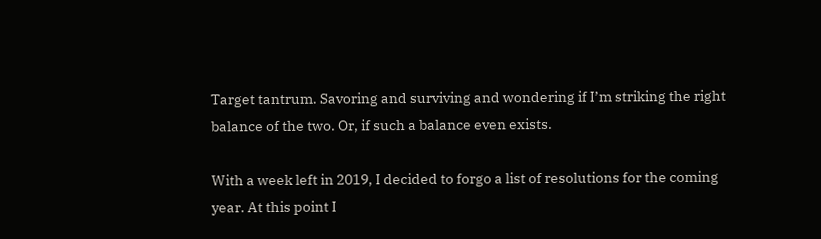Target tantrum. Savoring and surviving and wondering if I’m striking the right balance of the two. Or, if such a balance even exists.

With a week left in 2019, I decided to forgo a list of resolutions for the coming year. At this point I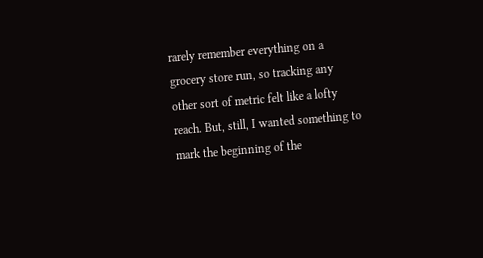rarely remember everything on a grocery store run, so tracking any other sort of metric felt like a lofty reach. But, still, I wanted something to mark the beginning of the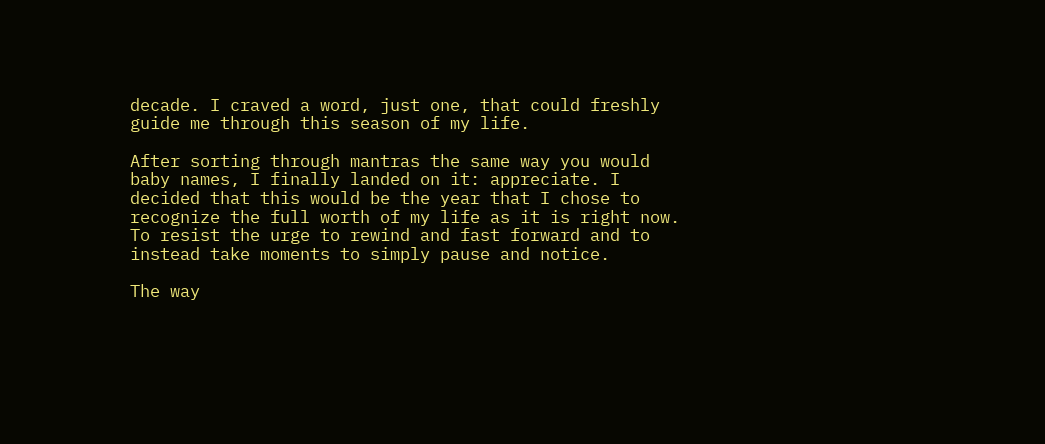decade. I craved a word, just one, that could freshly guide me through this season of my life.

After sorting through mantras the same way you would baby names, I finally landed on it: appreciate. I decided that this would be the year that I chose to recognize the full worth of my life as it is right now. To resist the urge to rewind and fast forward and to instead take moments to simply pause and notice.

The way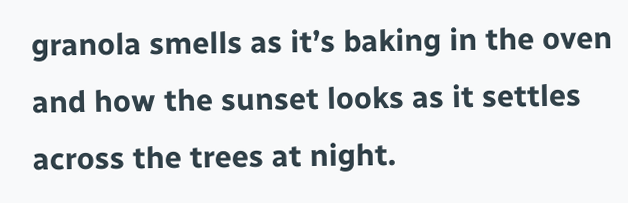granola smells as it’s baking in the oven and how the sunset looks as it settles across the trees at night.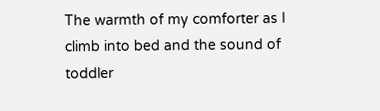The warmth of my comforter as I climb into bed and the sound of toddler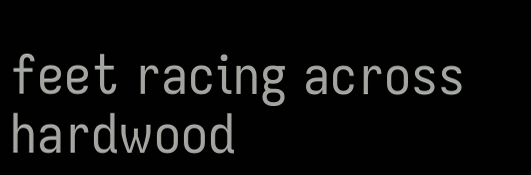feet racing across hardwood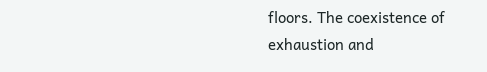floors. The coexistence of exhaustion and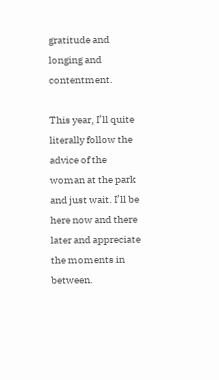gratitude and longing and contentment.

This year, I’ll quite literally follow the advice of the woman at the park and just wait. I’ll be here now and there later and appreciate the moments in between.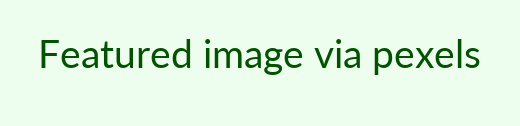Featured image via pexels